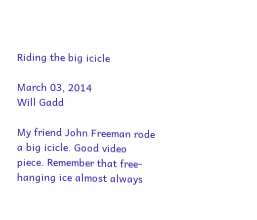Riding the big icicle

March 03, 2014
Will Gadd

My friend John Freeman rode a big icicle. Good video piece. Remember that free-hanging ice almost always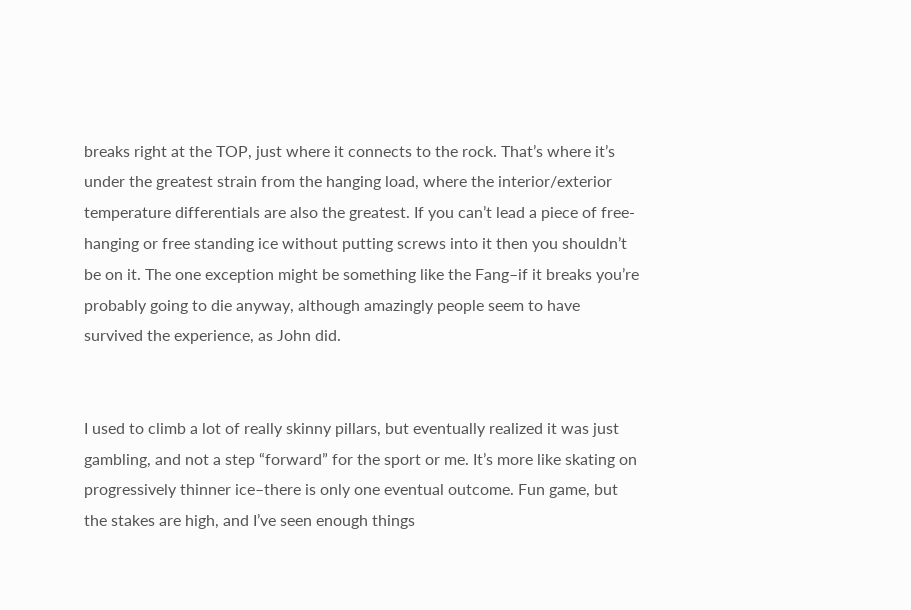breaks right at the TOP, just where it connects to the rock. That’s where it’s under the greatest strain from the hanging load, where the interior/exterior temperature differentials are also the greatest. If you can’t lead a piece of free-hanging or free standing ice without putting screws into it then you shouldn’t be on it. The one exception might be something like the Fang–if it breaks you’re probably going to die anyway, although amazingly people seem to have survived the experience, as John did.


I used to climb a lot of really skinny pillars, but eventually realized it was just gambling, and not a step “forward” for the sport or me. It’s more like skating on progressively thinner ice–there is only one eventual outcome. Fun game, but the stakes are high, and I’ve seen enough things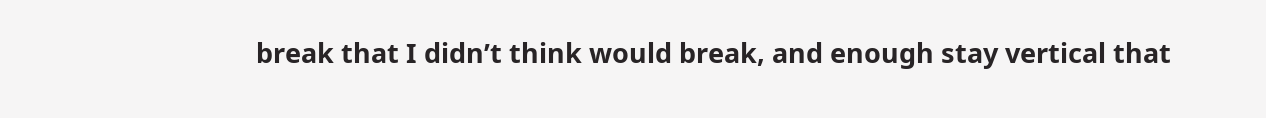break that I didn’t think would break, and enough stay vertical that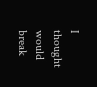I thought would break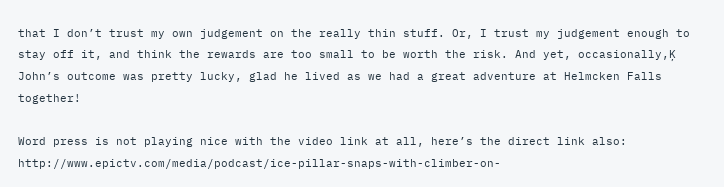that I don’t trust my own judgement on the really thin stuff. Or, I trust my judgement enough to stay off it, and think the rewards are too small to be worth the risk. And yet, occasionally‚Ķ John’s outcome was pretty lucky, glad he lived as we had a great adventure at Helmcken Falls together!

Word press is not playing nice with the video link at all, here’s the direct link also: http://www.epictv.com/media/podcast/ice-pillar-snaps-with-climber-on-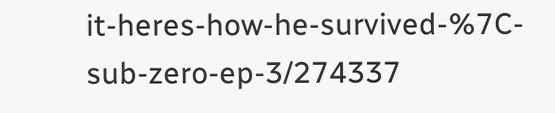it-heres-how-he-survived-%7C-sub-zero-ep-3/274337